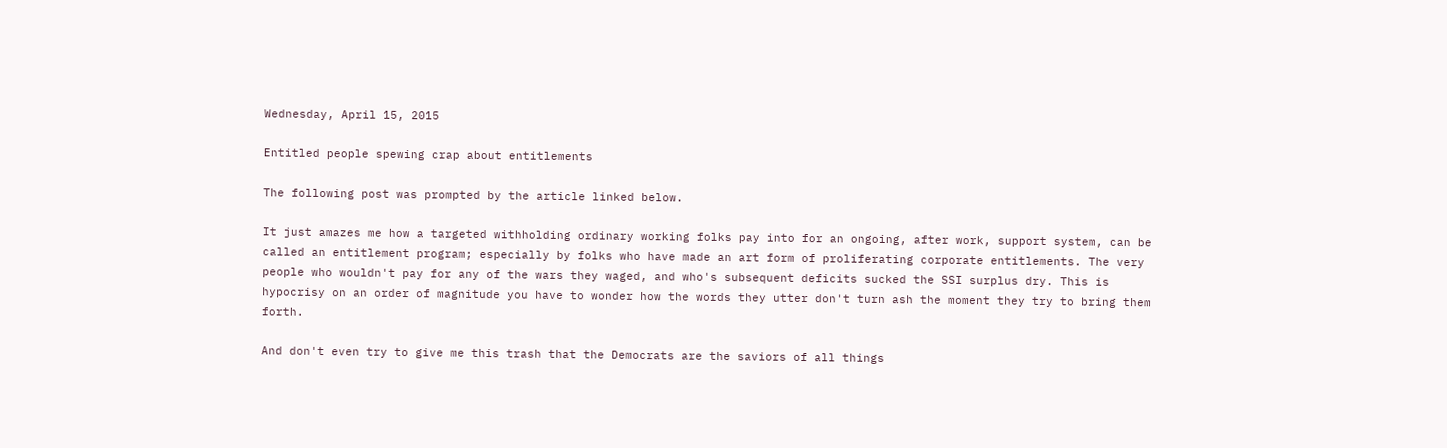Wednesday, April 15, 2015

Entitled people spewing crap about entitlements

The following post was prompted by the article linked below.

It just amazes me how a targeted withholding ordinary working folks pay into for an ongoing, after work, support system, can be called an entitlement program; especially by folks who have made an art form of proliferating corporate entitlements. The very people who wouldn't pay for any of the wars they waged, and who's subsequent deficits sucked the SSI surplus dry. This is hypocrisy on an order of magnitude you have to wonder how the words they utter don't turn ash the moment they try to bring them forth.

And don't even try to give me this trash that the Democrats are the saviors of all things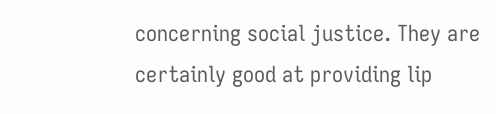concerning social justice. They are certainly good at providing lip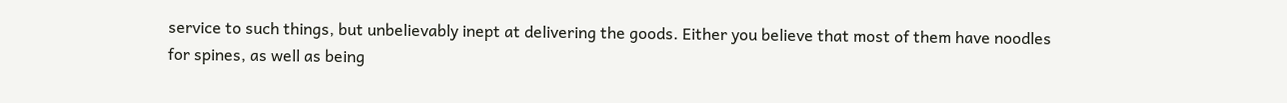service to such things, but unbelievably inept at delivering the goods. Either you believe that most of them have noodles for spines, as well as being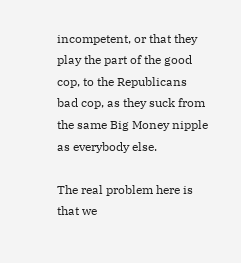incompetent, or that they play the part of the good cop, to the Republicans bad cop, as they suck from the same Big Money nipple as everybody else.

The real problem here is that we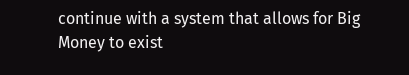continue with a system that allows for Big Money to exist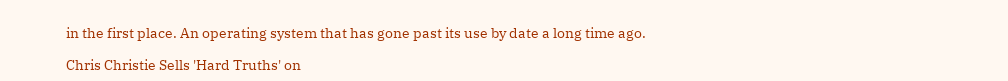in the first place. An operating system that has gone past its use by date a long time ago.

Chris Christie Sells 'Hard Truths' on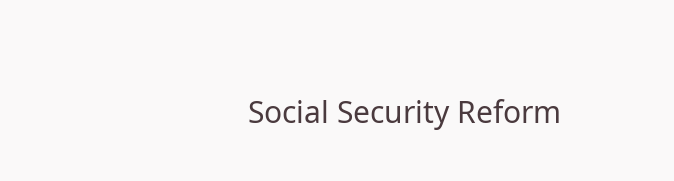Social Security Reform